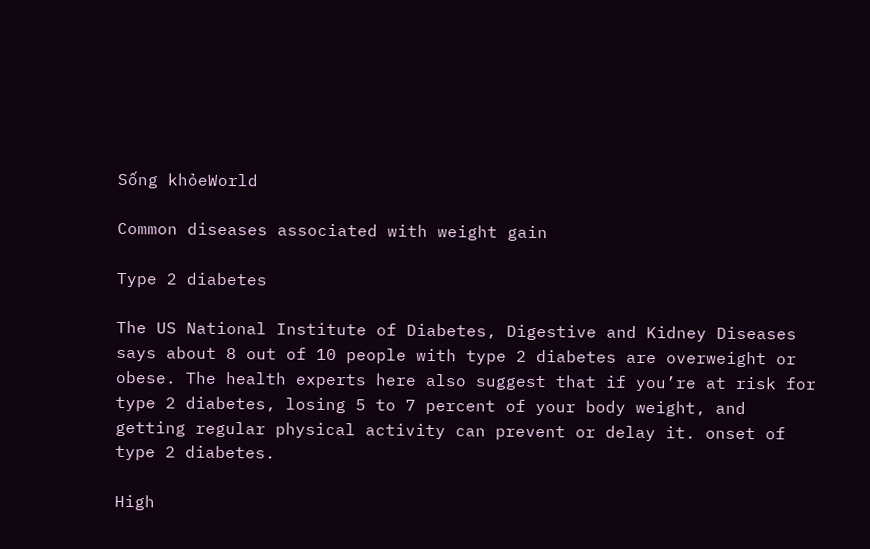Sống khỏeWorld

Common diseases associated with weight gain

Type 2 diabetes

The US National Institute of Diabetes, Digestive and Kidney Diseases says about 8 out of 10 people with type 2 diabetes are overweight or obese. The health experts here also suggest that if you’re at risk for type 2 diabetes, losing 5 to 7 percent of your body weight, and getting regular physical activity can prevent or delay it. onset of type 2 diabetes.

High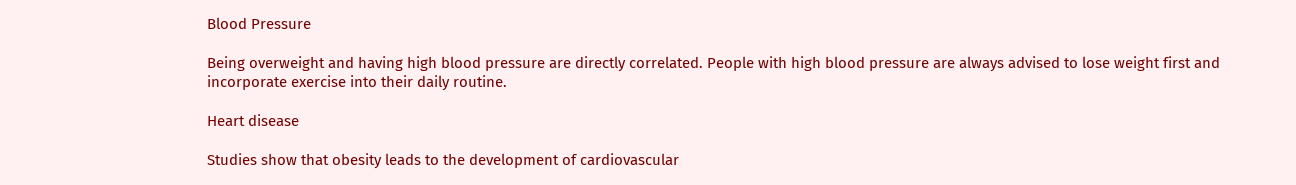Blood Pressure

Being overweight and having high blood pressure are directly correlated. People with high blood pressure are always advised to lose weight first and incorporate exercise into their daily routine.

Heart disease

Studies show that obesity leads to the development of cardiovascular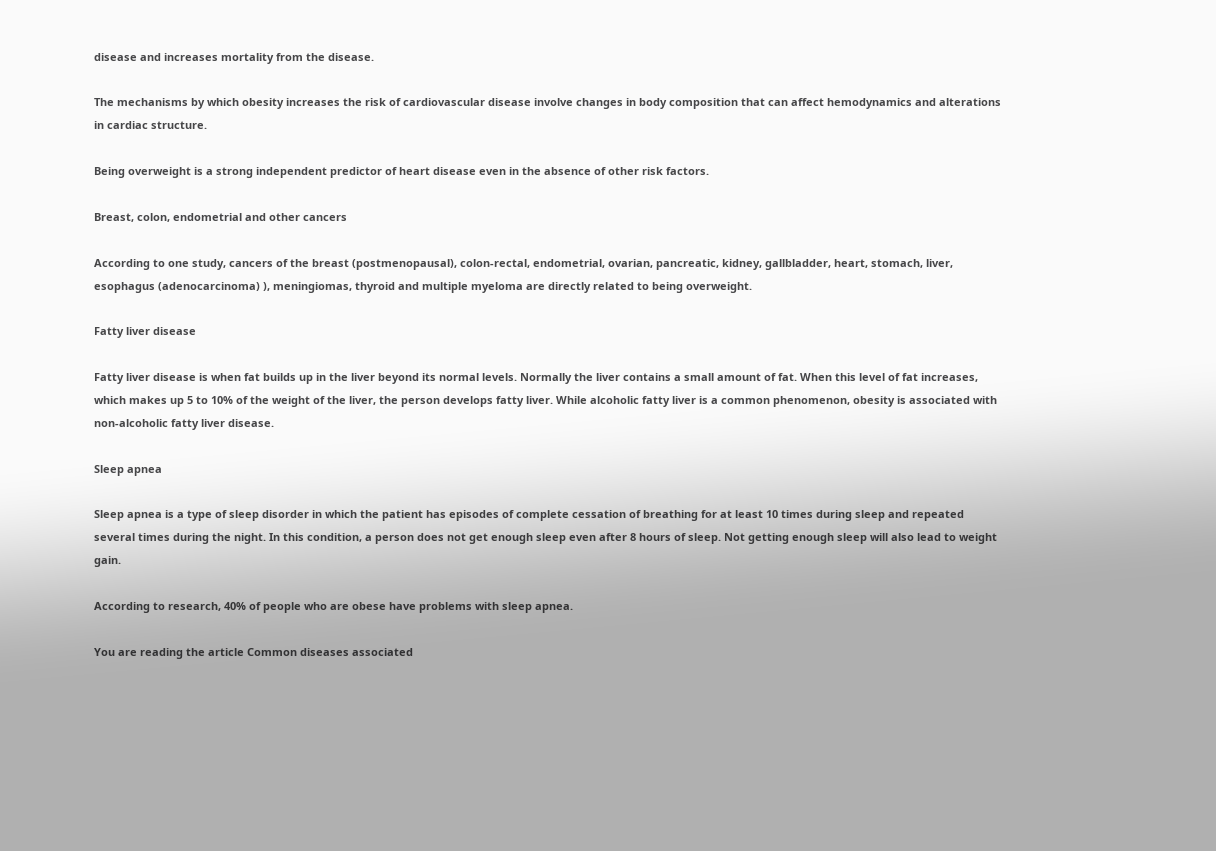disease and increases mortality from the disease.

The mechanisms by which obesity increases the risk of cardiovascular disease involve changes in body composition that can affect hemodynamics and alterations in cardiac structure.

Being overweight is a strong independent predictor of heart disease even in the absence of other risk factors.

Breast, colon, endometrial and other cancers

According to one study, cancers of the breast (postmenopausal), colon-rectal, endometrial, ovarian, pancreatic, kidney, gallbladder, heart, stomach, liver, esophagus (adenocarcinoma) ), meningiomas, thyroid and multiple myeloma are directly related to being overweight.

Fatty liver disease

Fatty liver disease is when fat builds up in the liver beyond its normal levels. Normally the liver contains a small amount of fat. When this level of fat increases, which makes up 5 to 10% of the weight of the liver, the person develops fatty liver. While alcoholic fatty liver is a common phenomenon, obesity is associated with non-alcoholic fatty liver disease.

Sleep apnea

Sleep apnea is a type of sleep disorder in which the patient has episodes of complete cessation of breathing for at least 10 times during sleep and repeated several times during the night. In this condition, a person does not get enough sleep even after 8 hours of sleep. Not getting enough sleep will also lead to weight gain.

According to research, 40% of people who are obese have problems with sleep apnea.

You are reading the article Common diseases associated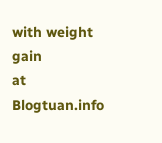with weight gain
at Blogtuan.info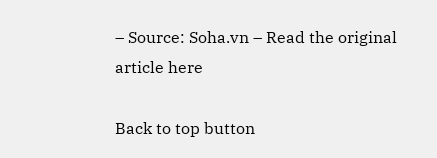– Source: Soha.vn – Read the original article here

Back to top button